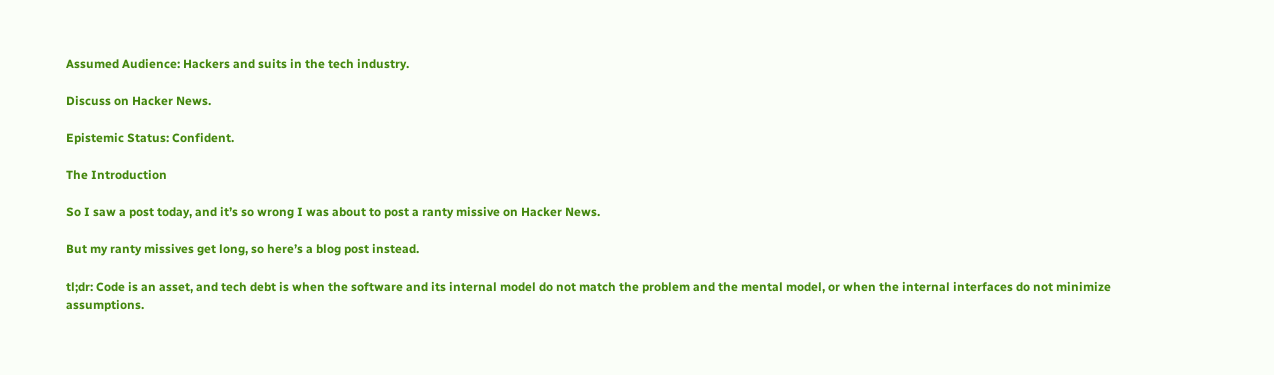Assumed Audience: Hackers and suits in the tech industry.

Discuss on Hacker News.

Epistemic Status: Confident.

The Introduction

So I saw a post today, and it’s so wrong I was about to post a ranty missive on Hacker News.

But my ranty missives get long, so here’s a blog post instead.

tl;dr: Code is an asset, and tech debt is when the software and its internal model do not match the problem and the mental model, or when the internal interfaces do not minimize assumptions.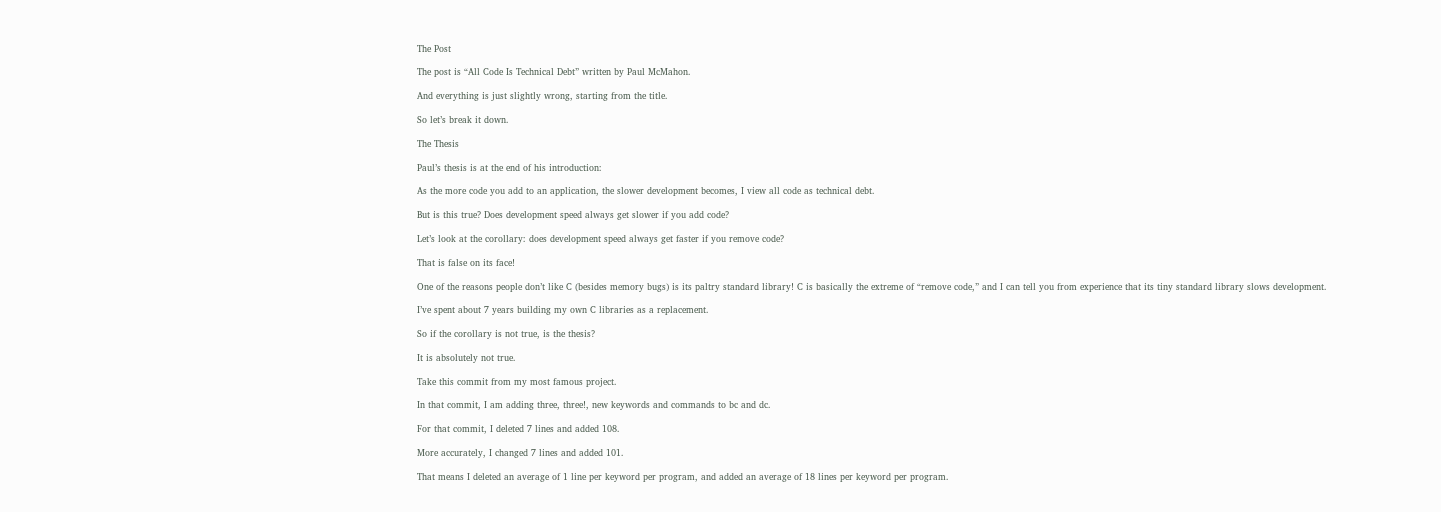The Post

The post is “All Code Is Technical Debt” written by Paul McMahon.

And everything is just slightly wrong, starting from the title.

So let’s break it down.

The Thesis

Paul’s thesis is at the end of his introduction:

As the more code you add to an application, the slower development becomes, I view all code as technical debt.

But is this true? Does development speed always get slower if you add code?

Let’s look at the corollary: does development speed always get faster if you remove code?

That is false on its face!

One of the reasons people don’t like C (besides memory bugs) is its paltry standard library! C is basically the extreme of “remove code,” and I can tell you from experience that its tiny standard library slows development.

I’ve spent about 7 years building my own C libraries as a replacement.

So if the corollary is not true, is the thesis?

It is absolutely not true.

Take this commit from my most famous project.

In that commit, I am adding three, three!, new keywords and commands to bc and dc.

For that commit, I deleted 7 lines and added 108.

More accurately, I changed 7 lines and added 101.

That means I deleted an average of 1 line per keyword per program, and added an average of 18 lines per keyword per program.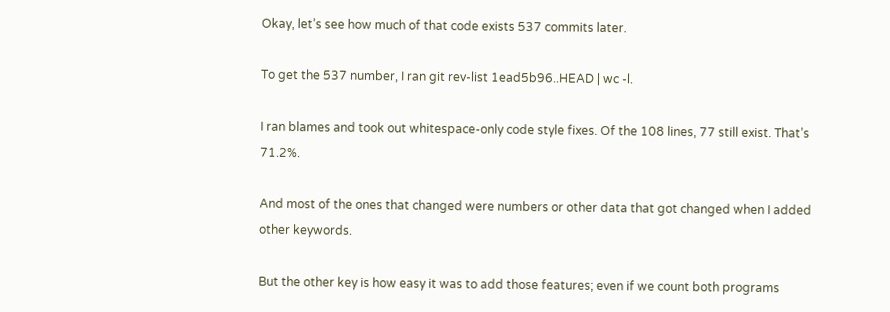Okay, let’s see how much of that code exists 537 commits later.

To get the 537 number, I ran git rev-list 1ead5b96..HEAD | wc -l.

I ran blames and took out whitespace-only code style fixes. Of the 108 lines, 77 still exist. That’s 71.2%.

And most of the ones that changed were numbers or other data that got changed when I added other keywords.

But the other key is how easy it was to add those features; even if we count both programs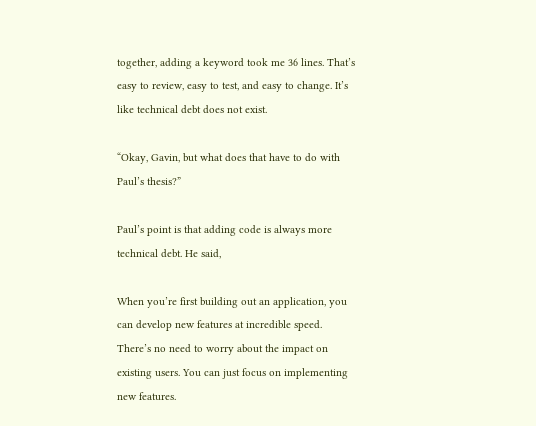together, adding a keyword took me 36 lines. That’s easy to review, easy to test, and easy to change. It’s like technical debt does not exist.

“Okay, Gavin, but what does that have to do with Paul’s thesis?”

Paul’s point is that adding code is always more technical debt. He said,

When you’re first building out an application, you can develop new features at incredible speed. There’s no need to worry about the impact on existing users. You can just focus on implementing new features.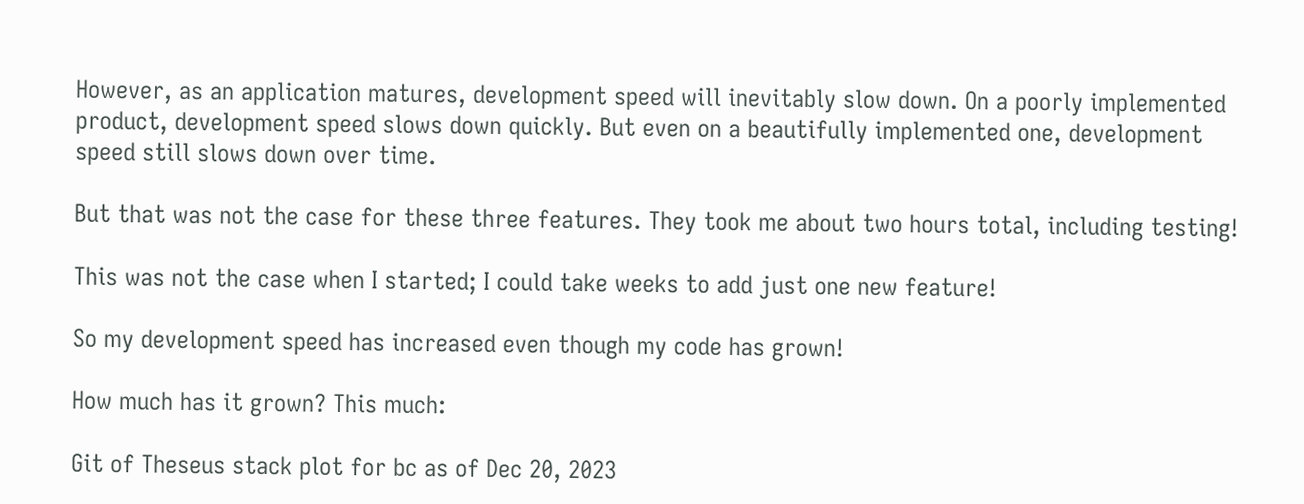However, as an application matures, development speed will inevitably slow down. On a poorly implemented product, development speed slows down quickly. But even on a beautifully implemented one, development speed still slows down over time.

But that was not the case for these three features. They took me about two hours total, including testing!

This was not the case when I started; I could take weeks to add just one new feature!

So my development speed has increased even though my code has grown!

How much has it grown? This much:

Git of Theseus stack plot for bc as of Dec 20, 2023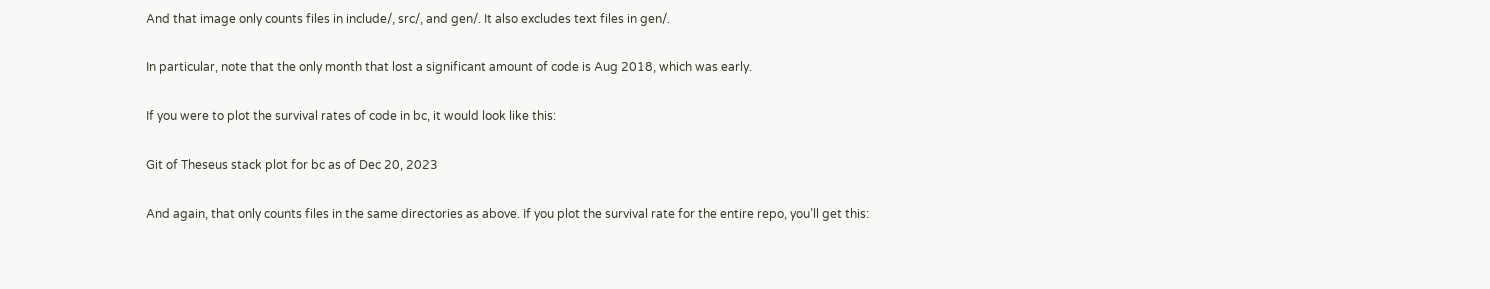And that image only counts files in include/, src/, and gen/. It also excludes text files in gen/.

In particular, note that the only month that lost a significant amount of code is Aug 2018, which was early.

If you were to plot the survival rates of code in bc, it would look like this:

Git of Theseus stack plot for bc as of Dec 20, 2023

And again, that only counts files in the same directories as above. If you plot the survival rate for the entire repo, you’ll get this: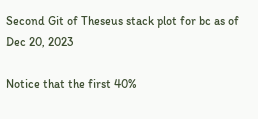Second Git of Theseus stack plot for bc as of Dec 20, 2023

Notice that the first 40%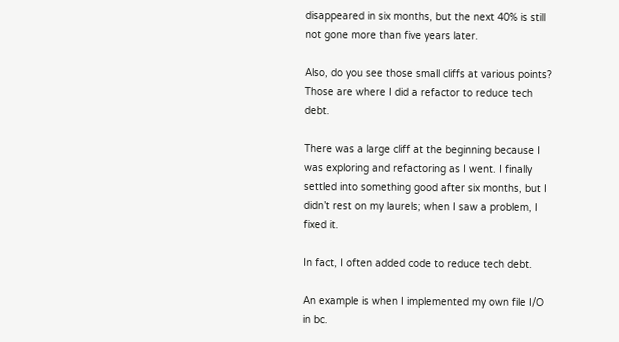disappeared in six months, but the next 40% is still not gone more than five years later.

Also, do you see those small cliffs at various points? Those are where I did a refactor to reduce tech debt.

There was a large cliff at the beginning because I was exploring and refactoring as I went. I finally settled into something good after six months, but I didn’t rest on my laurels; when I saw a problem, I fixed it.

In fact, I often added code to reduce tech debt.

An example is when I implemented my own file I/O in bc.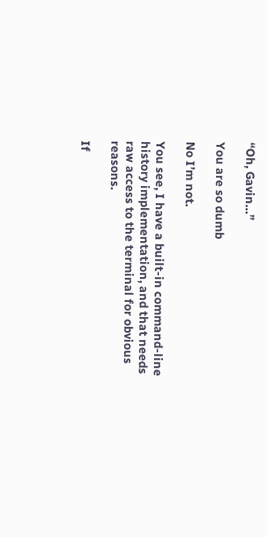“Oh, Gavin…”

You are so dumb

No I’m not.

You see, I have a built-in command-line history implementation, and that needs raw access to the terminal for obvious reasons.

If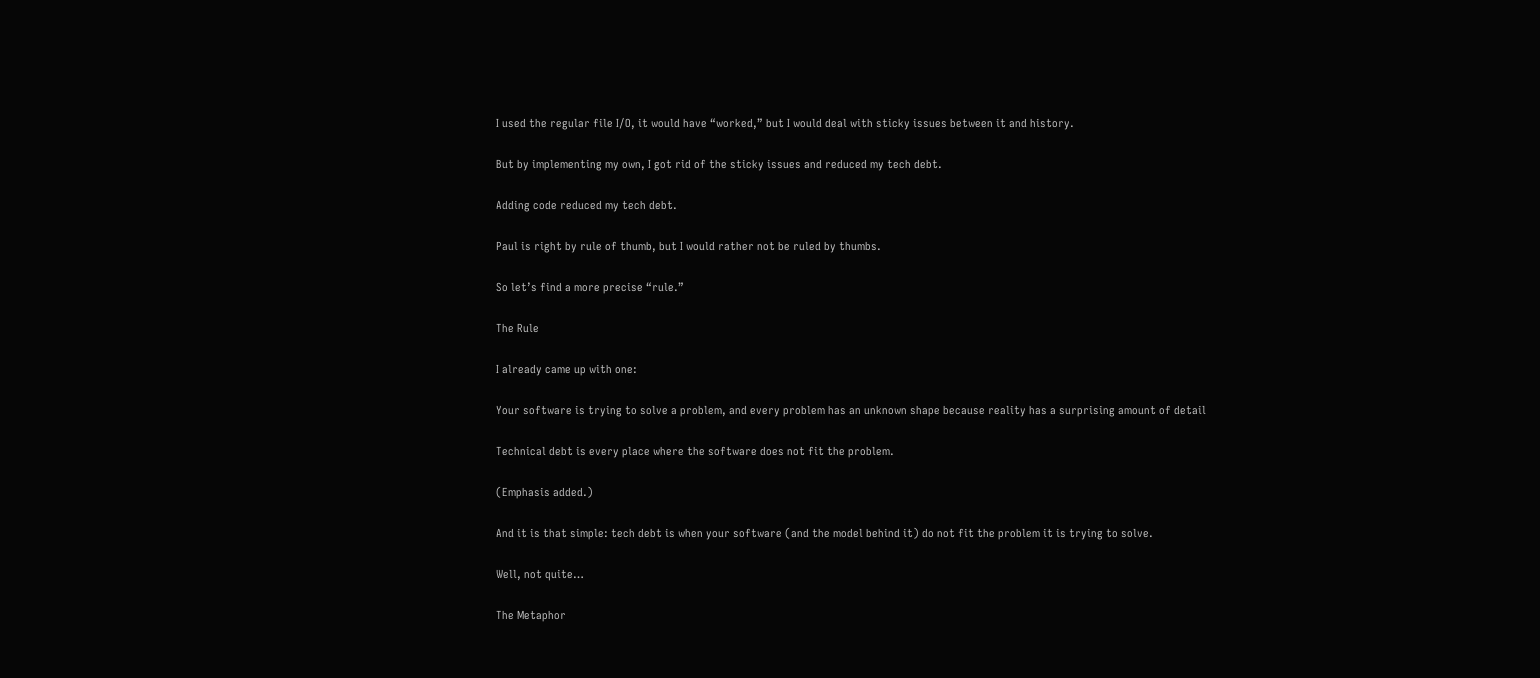I used the regular file I/O, it would have “worked,” but I would deal with sticky issues between it and history.

But by implementing my own, I got rid of the sticky issues and reduced my tech debt.

Adding code reduced my tech debt.

Paul is right by rule of thumb, but I would rather not be ruled by thumbs.

So let’s find a more precise “rule.”

The Rule

I already came up with one:

Your software is trying to solve a problem, and every problem has an unknown shape because reality has a surprising amount of detail

Technical debt is every place where the software does not fit the problem.

(Emphasis added.)

And it is that simple: tech debt is when your software (and the model behind it) do not fit the problem it is trying to solve.

Well, not quite…

The Metaphor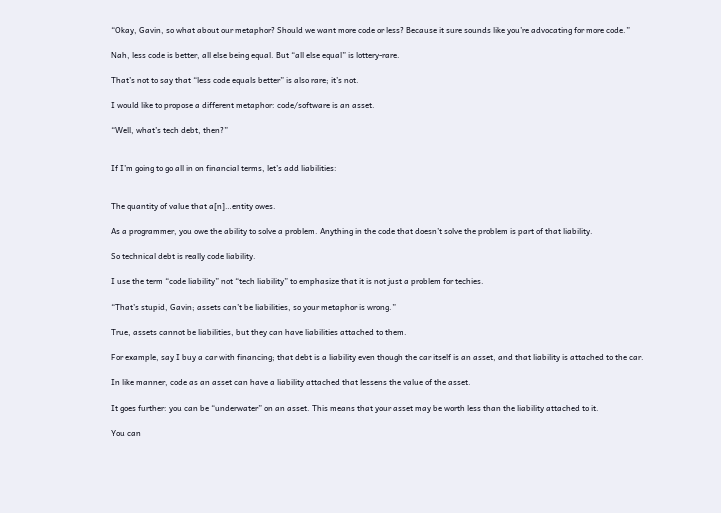“Okay, Gavin, so what about our metaphor? Should we want more code or less? Because it sure sounds like you’re advocating for more code.”

Nah, less code is better, all else being equal. But “all else equal” is lottery-rare.

That’s not to say that “less code equals better” is also rare; it’s not.

I would like to propose a different metaphor: code/software is an asset.

“Well, what’s tech debt, then?”


If I’m going to go all in on financial terms, let’s add liabilities:


The quantity of value that a[n]…entity owes.

As a programmer, you owe the ability to solve a problem. Anything in the code that doesn’t solve the problem is part of that liability.

So technical debt is really code liability.

I use the term “code liability” not “tech liability” to emphasize that it is not just a problem for techies.

“That’s stupid, Gavin; assets can’t be liabilities, so your metaphor is wrong.”

True, assets cannot be liabilities, but they can have liabilities attached to them.

For example, say I buy a car with financing; that debt is a liability even though the car itself is an asset, and that liability is attached to the car.

In like manner, code as an asset can have a liability attached that lessens the value of the asset.

It goes further: you can be “underwater” on an asset. This means that your asset may be worth less than the liability attached to it.

You can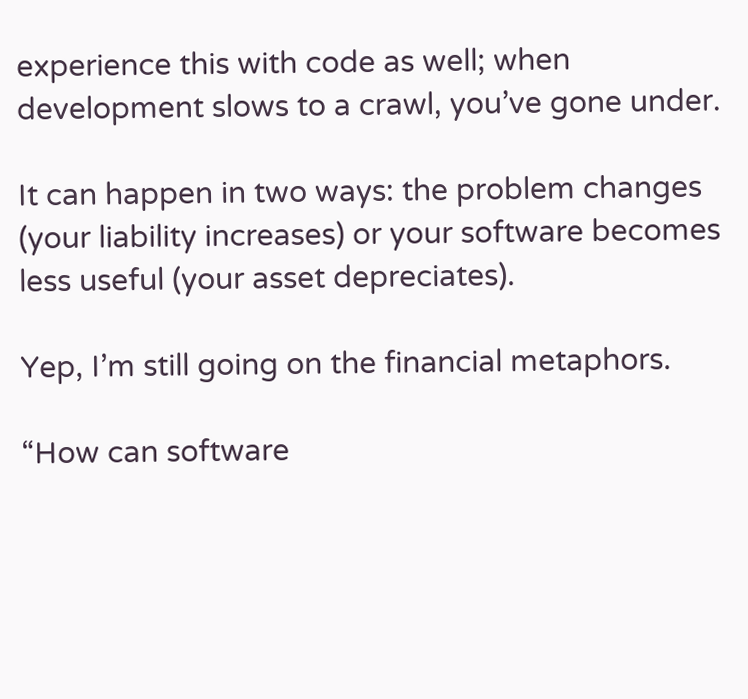experience this with code as well; when development slows to a crawl, you’ve gone under.

It can happen in two ways: the problem changes (your liability increases) or your software becomes less useful (your asset depreciates).

Yep, I’m still going on the financial metaphors.

“How can software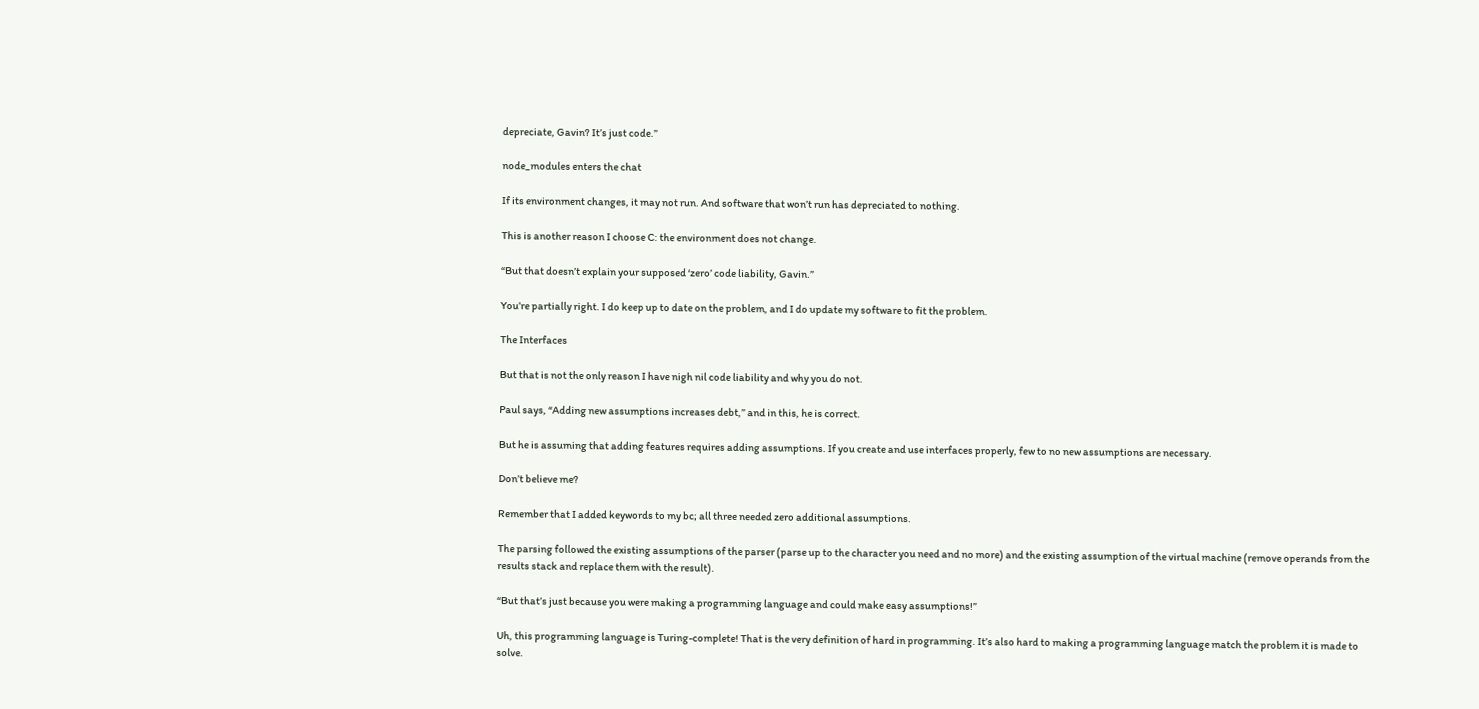depreciate, Gavin? It’s just code.”

node_modules enters the chat

If its environment changes, it may not run. And software that won’t run has depreciated to nothing.

This is another reason I choose C: the environment does not change.

“But that doesn’t explain your supposed ‘zero’ code liability, Gavin.”

You’re partially right. I do keep up to date on the problem, and I do update my software to fit the problem.

The Interfaces

But that is not the only reason I have nigh nil code liability and why you do not.

Paul says, “Adding new assumptions increases debt,” and in this, he is correct.

But he is assuming that adding features requires adding assumptions. If you create and use interfaces properly, few to no new assumptions are necessary.

Don’t believe me?

Remember that I added keywords to my bc; all three needed zero additional assumptions.

The parsing followed the existing assumptions of the parser (parse up to the character you need and no more) and the existing assumption of the virtual machine (remove operands from the results stack and replace them with the result).

“But that’s just because you were making a programming language and could make easy assumptions!”

Uh, this programming language is Turing-complete! That is the very definition of hard in programming. It’s also hard to making a programming language match the problem it is made to solve.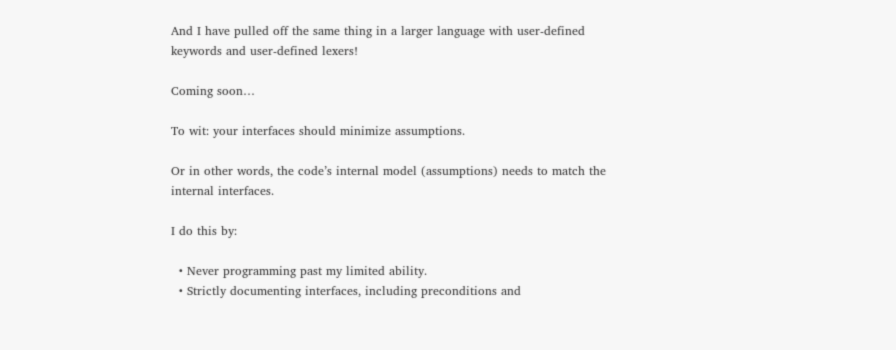And I have pulled off the same thing in a larger language with user-defined keywords and user-defined lexers!

Coming soon…

To wit: your interfaces should minimize assumptions.

Or in other words, the code’s internal model (assumptions) needs to match the internal interfaces.

I do this by:

  • Never programming past my limited ability.
  • Strictly documenting interfaces, including preconditions and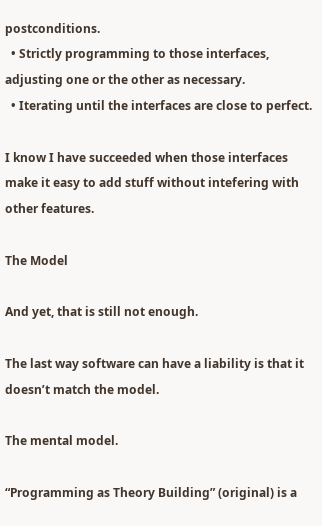postconditions.
  • Strictly programming to those interfaces, adjusting one or the other as necessary.
  • Iterating until the interfaces are close to perfect.

I know I have succeeded when those interfaces make it easy to add stuff without intefering with other features.

The Model

And yet, that is still not enough.

The last way software can have a liability is that it doesn’t match the model.

The mental model.

“Programming as Theory Building” (original) is a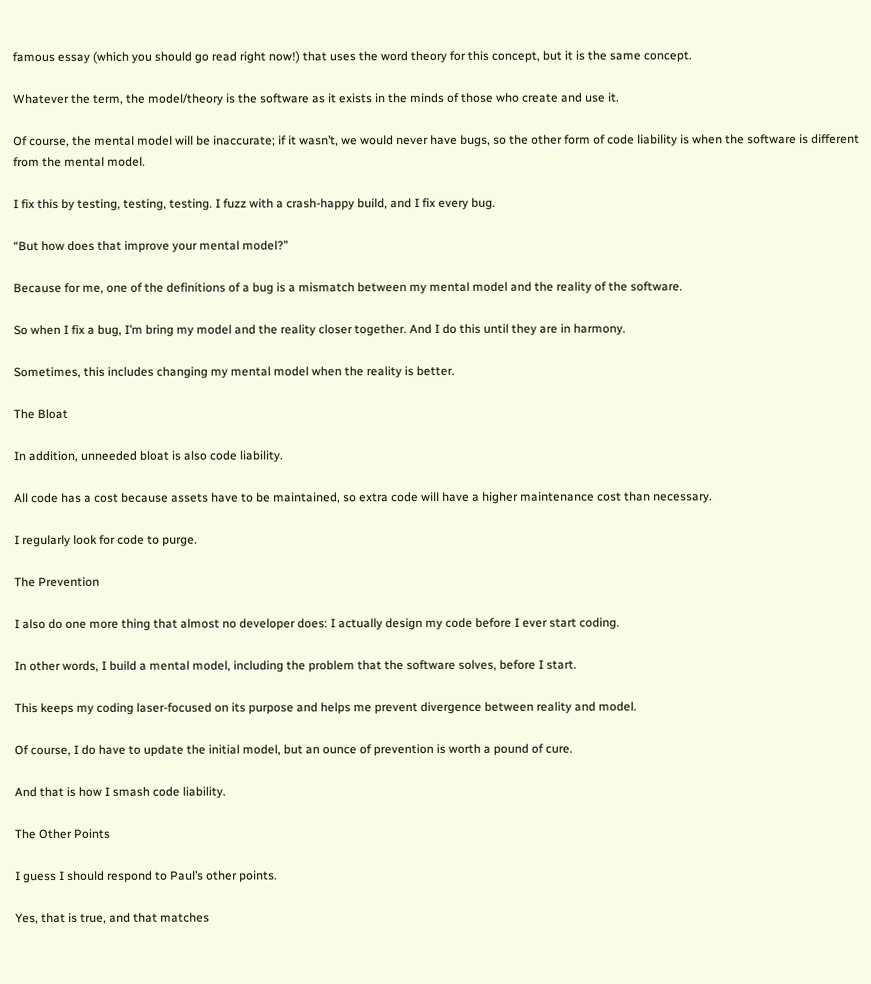famous essay (which you should go read right now!) that uses the word theory for this concept, but it is the same concept.

Whatever the term, the model/theory is the software as it exists in the minds of those who create and use it.

Of course, the mental model will be inaccurate; if it wasn’t, we would never have bugs, so the other form of code liability is when the software is different from the mental model.

I fix this by testing, testing, testing. I fuzz with a crash-happy build, and I fix every bug.

“But how does that improve your mental model?”

Because for me, one of the definitions of a bug is a mismatch between my mental model and the reality of the software.

So when I fix a bug, I’m bring my model and the reality closer together. And I do this until they are in harmony.

Sometimes, this includes changing my mental model when the reality is better.

The Bloat

In addition, unneeded bloat is also code liability.

All code has a cost because assets have to be maintained, so extra code will have a higher maintenance cost than necessary.

I regularly look for code to purge.

The Prevention

I also do one more thing that almost no developer does: I actually design my code before I ever start coding.

In other words, I build a mental model, including the problem that the software solves, before I start.

This keeps my coding laser-focused on its purpose and helps me prevent divergence between reality and model.

Of course, I do have to update the initial model, but an ounce of prevention is worth a pound of cure.

And that is how I smash code liability.

The Other Points

I guess I should respond to Paul’s other points.

Yes, that is true, and that matches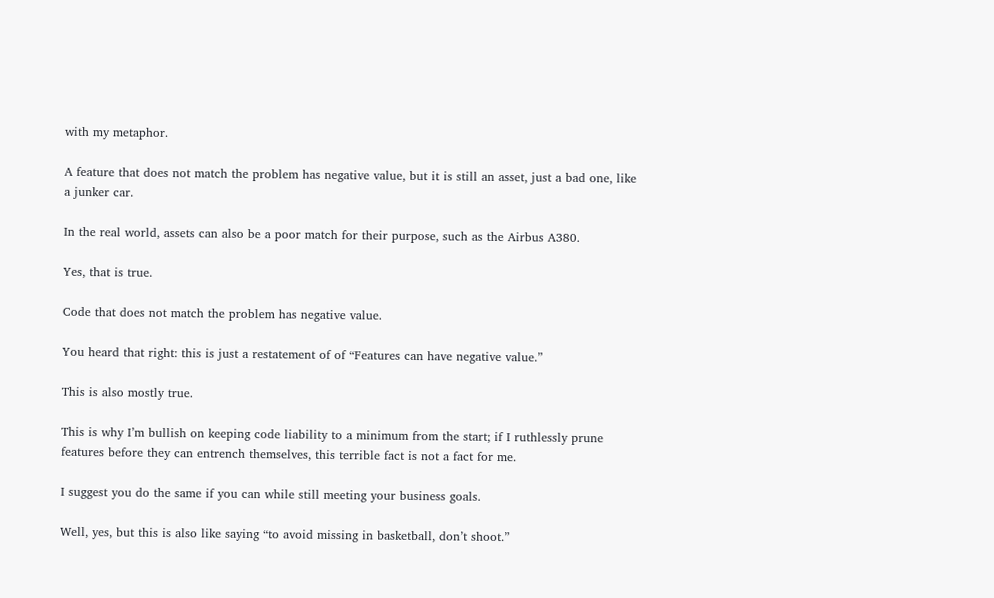with my metaphor.

A feature that does not match the problem has negative value, but it is still an asset, just a bad one, like a junker car.

In the real world, assets can also be a poor match for their purpose, such as the Airbus A380.

Yes, that is true.

Code that does not match the problem has negative value.

You heard that right: this is just a restatement of of “Features can have negative value.”

This is also mostly true.

This is why I’m bullish on keeping code liability to a minimum from the start; if I ruthlessly prune features before they can entrench themselves, this terrible fact is not a fact for me.

I suggest you do the same if you can while still meeting your business goals.

Well, yes, but this is also like saying “to avoid missing in basketball, don’t shoot.”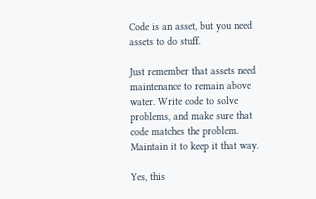Code is an asset, but you need assets to do stuff.

Just remember that assets need maintenance to remain above water. Write code to solve problems, and make sure that code matches the problem. Maintain it to keep it that way.

Yes, this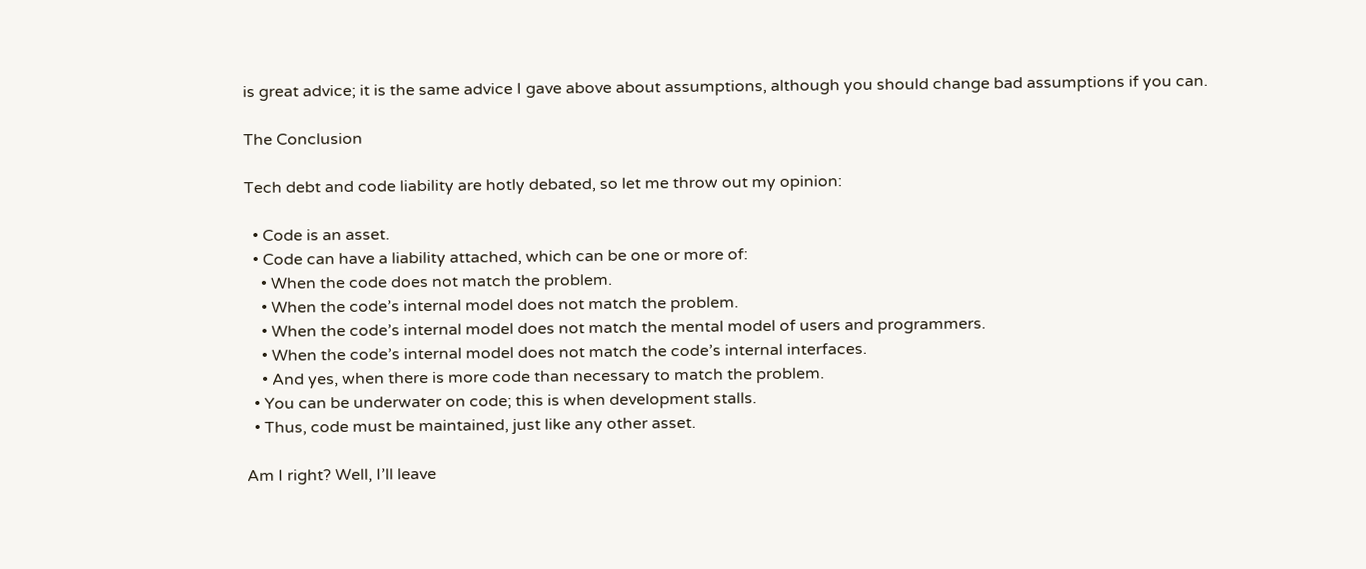is great advice; it is the same advice I gave above about assumptions, although you should change bad assumptions if you can.

The Conclusion

Tech debt and code liability are hotly debated, so let me throw out my opinion:

  • Code is an asset.
  • Code can have a liability attached, which can be one or more of:
    • When the code does not match the problem.
    • When the code’s internal model does not match the problem.
    • When the code’s internal model does not match the mental model of users and programmers.
    • When the code’s internal model does not match the code’s internal interfaces.
    • And yes, when there is more code than necessary to match the problem.
  • You can be underwater on code; this is when development stalls.
  • Thus, code must be maintained, just like any other asset.

Am I right? Well, I’ll leave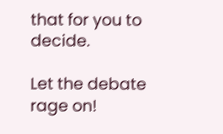that for you to decide.

Let the debate rage on!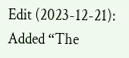Edit (2023-12-21): Added “The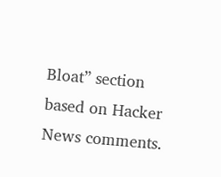Bloat” section based on Hacker News comments.